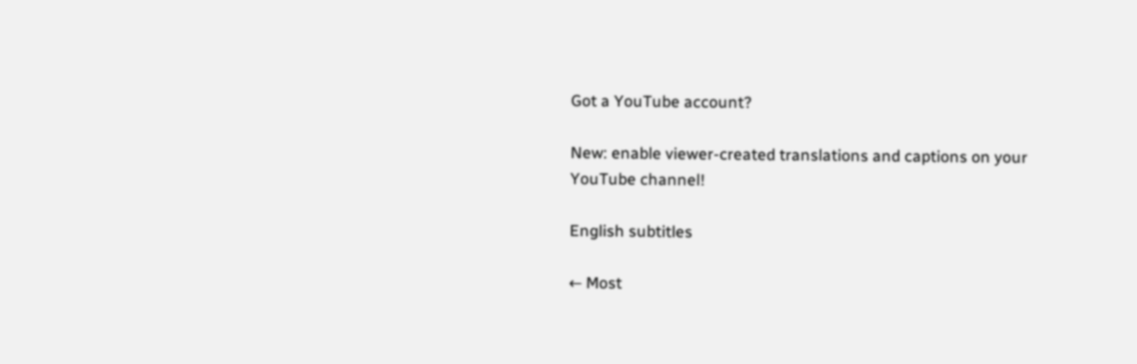Got a YouTube account?

New: enable viewer-created translations and captions on your YouTube channel!

English subtitles

← Most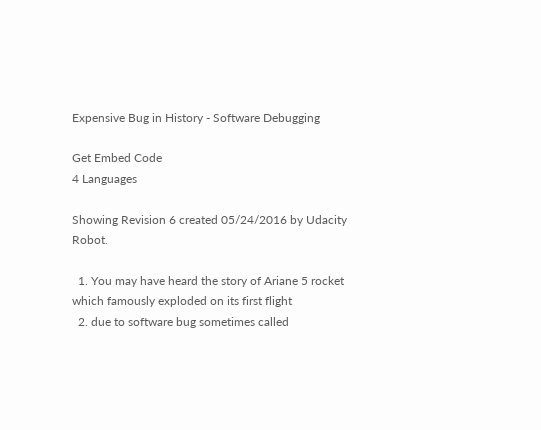Expensive Bug in History - Software Debugging

Get Embed Code
4 Languages

Showing Revision 6 created 05/24/2016 by Udacity Robot.

  1. You may have heard the story of Ariane 5 rocket which famously exploded on its first flight
  2. due to software bug sometimes called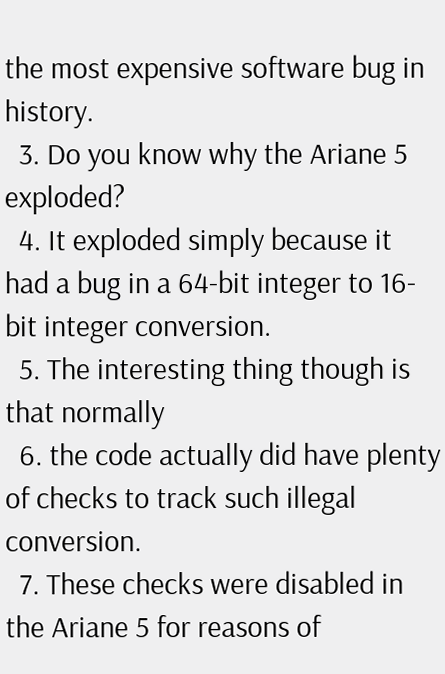the most expensive software bug in history.
  3. Do you know why the Ariane 5 exploded?
  4. It exploded simply because it had a bug in a 64-bit integer to 16-bit integer conversion.
  5. The interesting thing though is that normally
  6. the code actually did have plenty of checks to track such illegal conversion.
  7. These checks were disabled in the Ariane 5 for reasons of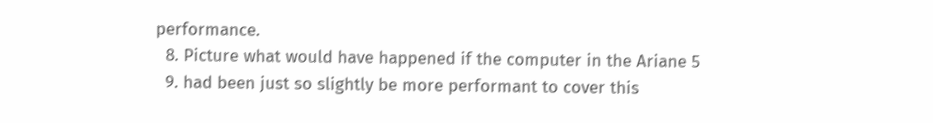performance.
  8. Picture what would have happened if the computer in the Ariane 5
  9. had been just so slightly be more performant to cover this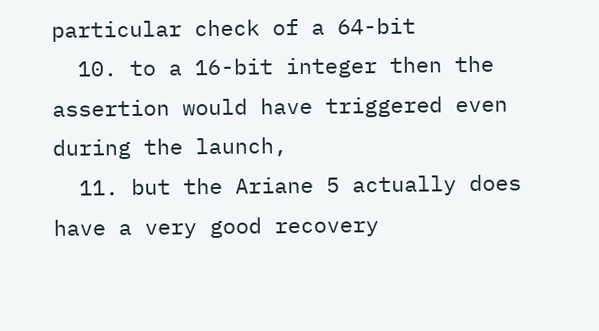particular check of a 64-bit
  10. to a 16-bit integer then the assertion would have triggered even during the launch,
  11. but the Ariane 5 actually does have a very good recovery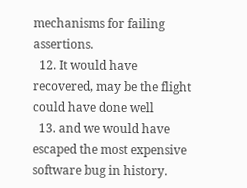mechanisms for failing assertions.
  12. It would have recovered, may be the flight could have done well
  13. and we would have escaped the most expensive software bug in history.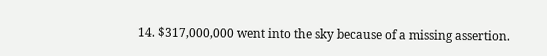14. $317,000,000 went into the sky because of a missing assertion.